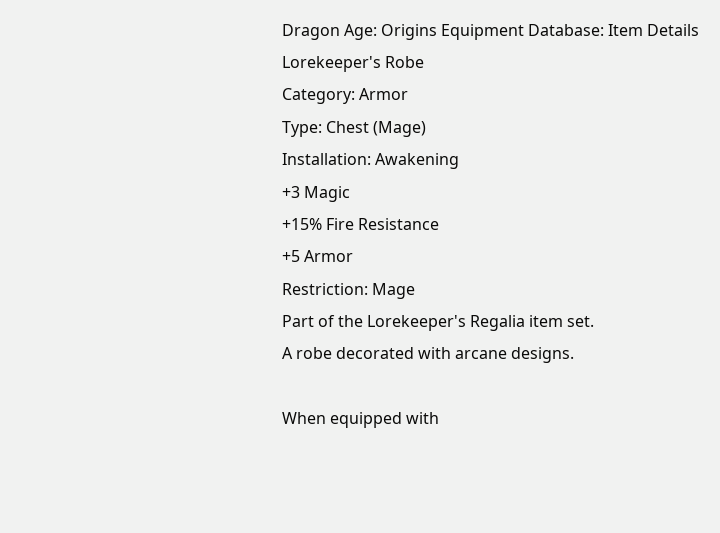Dragon Age: Origins Equipment Database: Item Details
Lorekeeper's Robe
Category: Armor
Type: Chest (Mage)
Installation: Awakening
+3 Magic
+15% Fire Resistance
+5 Armor
Restriction: Mage
Part of the Lorekeeper's Regalia item set.
A robe decorated with arcane designs.

When equipped with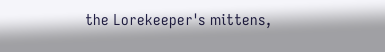the Lorekeeper's mittens,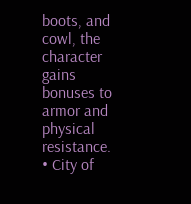boots, and cowl, the character gains bonuses to armor and physical resistance.
• City of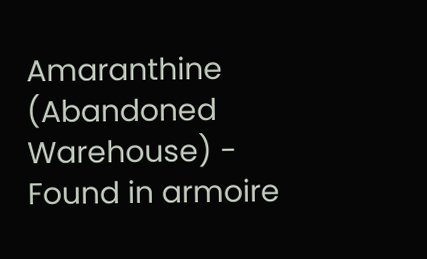Amaranthine (Abandoned Warehouse) - Found in armoire